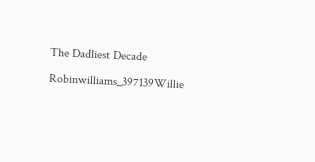The Dadliest Decade

Robinwilliams_397139Willie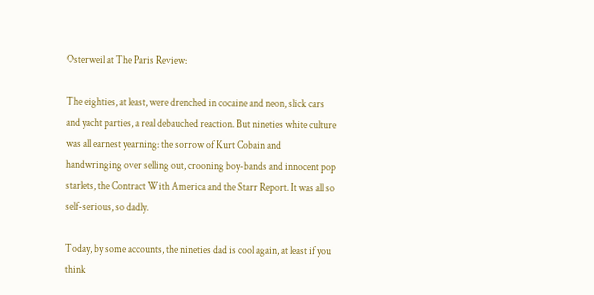Osterweil at The Paris Review:

The eighties, at least, were drenched in cocaine and neon, slick cars and yacht parties, a real debauched reaction. But nineties white culture was all earnest yearning: the sorrow of Kurt Cobain and handwringing over selling out, crooning boy-bands and innocent pop starlets, the Contract With America and the Starr Report. It was all so self-serious, so dadly.

Today, by some accounts, the nineties dad is cool again, at least if you think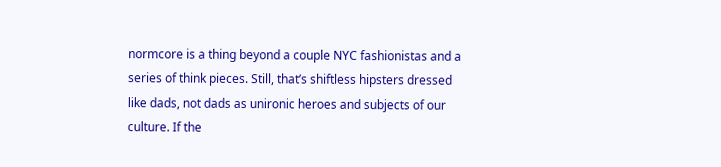normcore is a thing beyond a couple NYC fashionistas and a series of think pieces. Still, that’s shiftless hipsters dressed like dads, not dads as unironic heroes and subjects of our culture. If the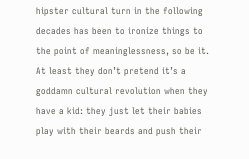hipster cultural turn in the following decades has been to ironize things to the point of meaninglessness, so be it. At least they don’t pretend it’s a goddamn cultural revolution when they have a kid: they just let their babies play with their beards and push their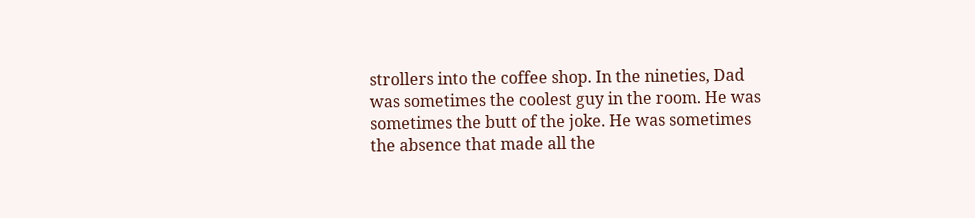strollers into the coffee shop. In the nineties, Dad was sometimes the coolest guy in the room. He was sometimes the butt of the joke. He was sometimes the absence that made all the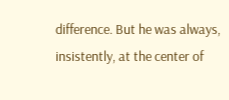difference. But he was always, insistently, at the center of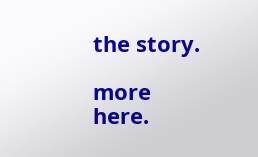the story.

more here.